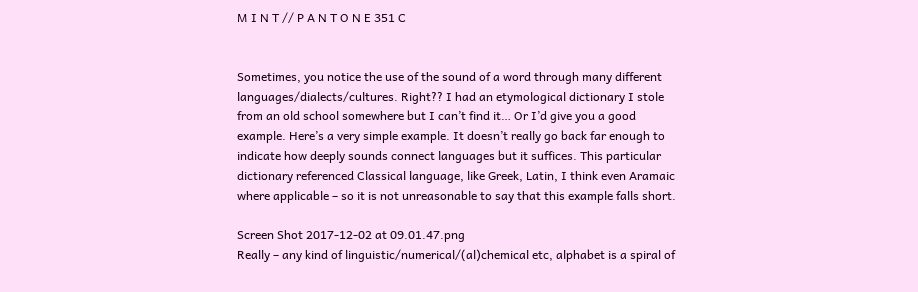M I N T // P A N T O N E 351 C


Sometimes, you notice the use of the sound of a word through many different languages/dialects/cultures. Right?? I had an etymological dictionary I stole from an old school somewhere but I can’t find it… Or I’d give you a good example. Here’s a very simple example. It doesn’t really go back far enough to indicate how deeply sounds connect languages but it suffices. This particular dictionary referenced Classical language, like Greek, Latin, I think even Aramaic where applicable – so it is not unreasonable to say that this example falls short.

Screen Shot 2017-12-02 at 09.01.47.png
Really – any kind of linguistic/numerical/(al)chemical etc, alphabet is a spiral of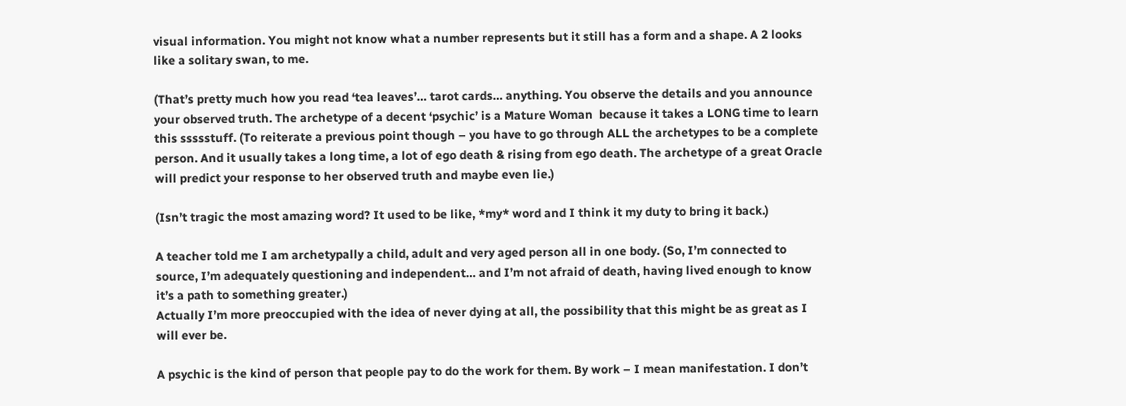visual information. You might not know what a number represents but it still has a form and a shape. A 2 looks like a solitary swan, to me.

(That’s pretty much how you read ‘tea leaves’… tarot cards… anything. You observe the details and you announce your observed truth. The archetype of a decent ‘psychic’ is a Mature Woman  because it takes a LONG time to learn this ssssstuff. (To reiterate a previous point though – you have to go through ALL the archetypes to be a complete person. And it usually takes a long time, a lot of ego death & rising from ego death. The archetype of a great Oracle will predict your response to her observed truth and maybe even lie.)

(Isn’t tragic the most amazing word? It used to be like, *my* word and I think it my duty to bring it back.)

A teacher told me I am archetypally a child, adult and very aged person all in one body. (So, I’m connected to source, I’m adequately questioning and independent… and I’m not afraid of death, having lived enough to know it’s a path to something greater.)
Actually I’m more preoccupied with the idea of never dying at all, the possibility that this might be as great as I will ever be.

A psychic is the kind of person that people pay to do the work for them. By work – I mean manifestation. I don’t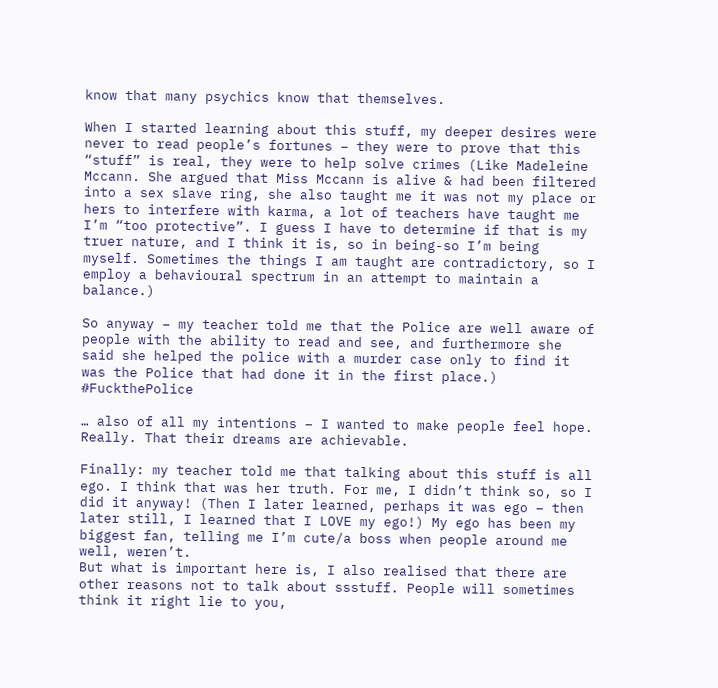know that many psychics know that themselves.

When I started learning about this stuff, my deeper desires were never to read people’s fortunes – they were to prove that this “stuff” is real, they were to help solve crimes (Like Madeleine Mccann. She argued that Miss Mccann is alive & had been filtered into a sex slave ring, she also taught me it was not my place or hers to interfere with karma, a lot of teachers have taught me I’m “too protective”. I guess I have to determine if that is my truer nature, and I think it is, so in being-so I’m being myself. Sometimes the things I am taught are contradictory, so I employ a behavioural spectrum in an attempt to maintain a balance.)

So anyway – my teacher told me that the Police are well aware of people with the ability to read and see, and furthermore she said she helped the police with a murder case only to find it was the Police that had done it in the first place.) #FuckthePolice

… also of all my intentions – I wanted to make people feel hope. Really. That their dreams are achievable.

Finally: my teacher told me that talking about this stuff is all ego. I think that was her truth. For me, I didn’t think so, so I did it anyway! (Then I later learned, perhaps it was ego – then later still, I learned that I LOVE my ego!) My ego has been my biggest fan, telling me I’m cute/a boss when people around me well, weren’t.
But what is important here is, I also realised that there are other reasons not to talk about ssstuff. People will sometimes think it right lie to you,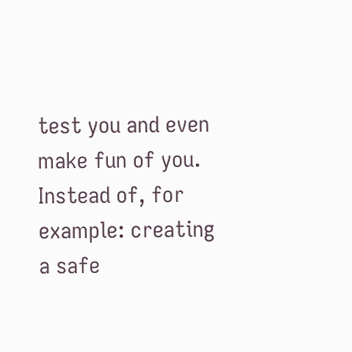test you and even make fun of you. Instead of, for example: creating a safe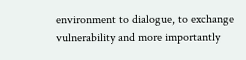environment to dialogue, to exchange vulnerability and more importantly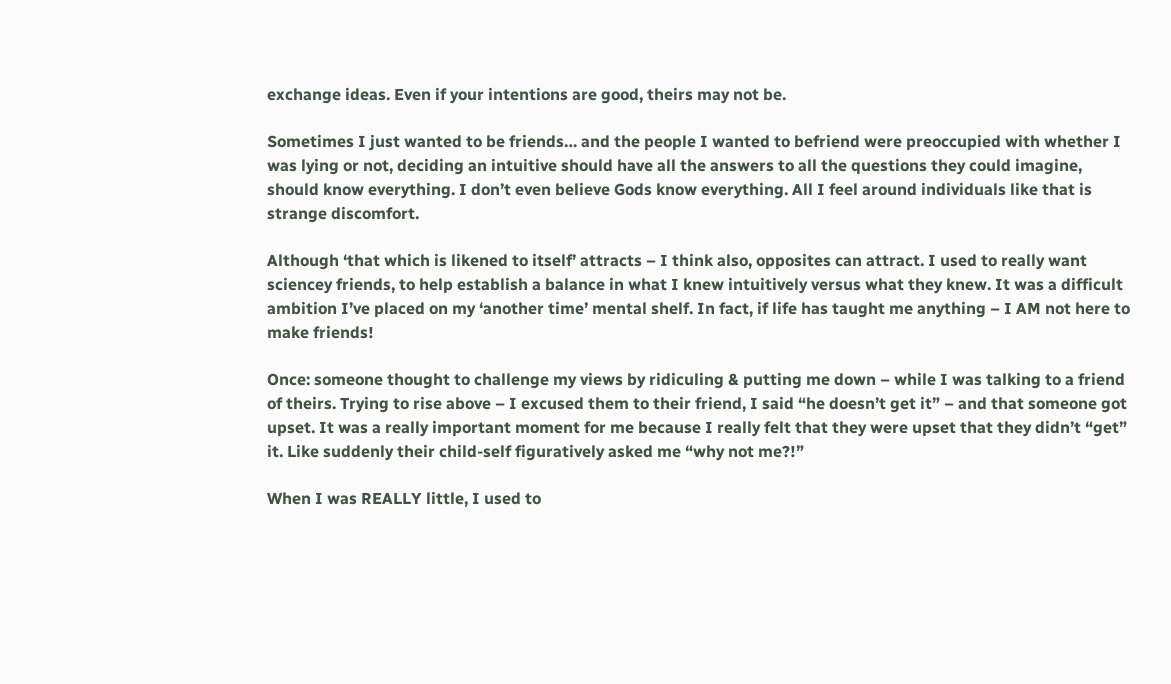exchange ideas. Even if your intentions are good, theirs may not be.

Sometimes I just wanted to be friends… and the people I wanted to befriend were preoccupied with whether I was lying or not, deciding an intuitive should have all the answers to all the questions they could imagine, should know everything. I don’t even believe Gods know everything. All I feel around individuals like that is strange discomfort.

Although ‘that which is likened to itself’ attracts – I think also, opposites can attract. I used to really want sciencey friends, to help establish a balance in what I knew intuitively versus what they knew. It was a difficult ambition I’ve placed on my ‘another time’ mental shelf. In fact, if life has taught me anything – I AM not here to make friends!

Once: someone thought to challenge my views by ridiculing & putting me down – while I was talking to a friend of theirs. Trying to rise above – I excused them to their friend, I said “he doesn’t get it” – and that someone got upset. It was a really important moment for me because I really felt that they were upset that they didn’t “get” it. Like suddenly their child-self figuratively asked me “why not me?!”

When I was REALLY little, I used to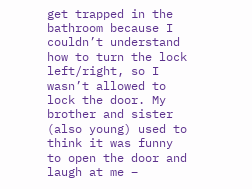get trapped in the bathroom because I couldn’t understand how to turn the lock left/right, so I wasn’t allowed to lock the door. My brother and sister (also young) used to think it was funny to open the door and laugh at me –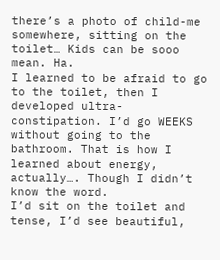there’s a photo of child-me somewhere, sitting on the toilet… Kids can be sooo mean. Ha.
I learned to be afraid to go to the toilet, then I developed ultra-constipation. I’d go WEEKS without going to the bathroom. That is how I learned about energy, actually…. Though I didn’t know the word.
I’d sit on the toilet and tense, I’d see beautiful,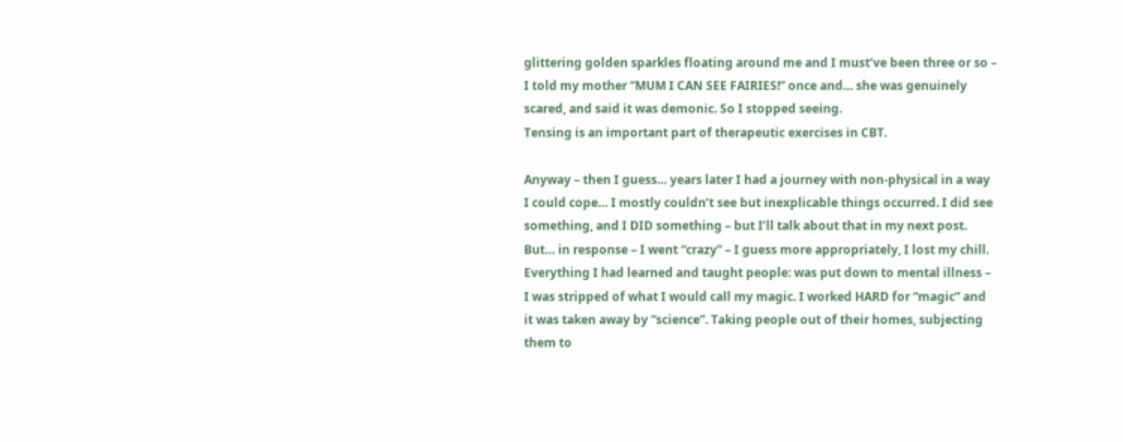glittering golden sparkles floating around me and I must’ve been three or so – I told my mother “MUM I CAN SEE FAIRIES!” once and… she was genuinely scared, and said it was demonic. So I stopped seeing.
Tensing is an important part of therapeutic exercises in CBT.

Anyway – then I guess… years later I had a journey with non-physical in a way I could cope… I mostly couldn’t see but inexplicable things occurred. I did see something, and I DID something – but I’ll talk about that in my next post. But… in response – I went “crazy” – I guess more appropriately, I lost my chill.
Everything I had learned and taught people: was put down to mental illness – I was stripped of what I would call my magic. I worked HARD for “magic” and it was taken away by “science”. Taking people out of their homes, subjecting them to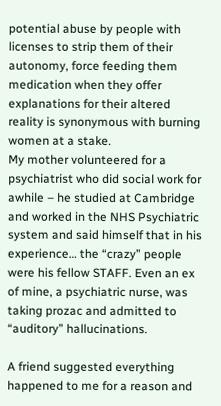potential abuse by people with licenses to strip them of their autonomy, force feeding them medication when they offer explanations for their altered reality is synonymous with burning women at a stake.
My mother volunteered for a psychiatrist who did social work for awhile – he studied at Cambridge and worked in the NHS Psychiatric system and said himself that in his experience… the “crazy” people were his fellow STAFF. Even an ex of mine, a psychiatric nurse, was taking prozac and admitted to “auditory” hallucinations.

A friend suggested everything happened to me for a reason and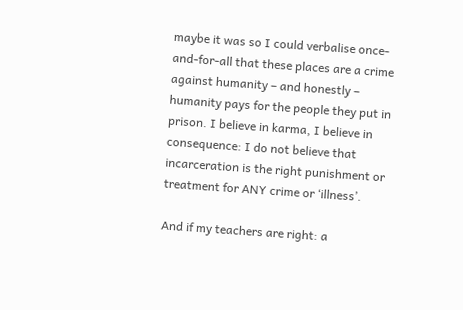maybe it was so I could verbalise once-and-for-all that these places are a crime against humanity – and honestly – humanity pays for the people they put in prison. I believe in karma, I believe in consequence: I do not believe that incarceration is the right punishment or treatment for ANY crime or ‘illness’.

And if my teachers are right: a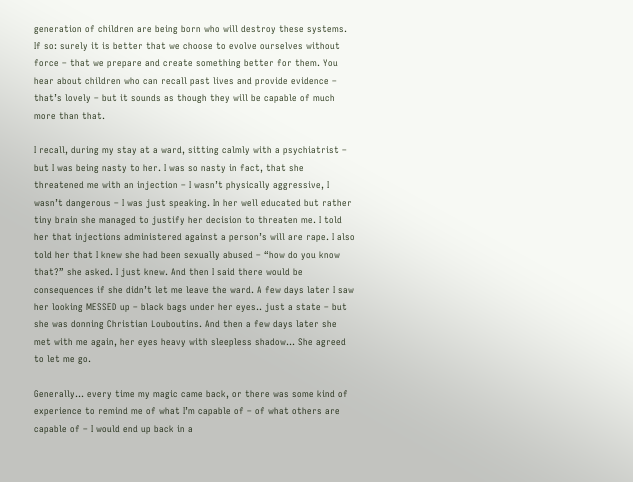generation of children are being born who will destroy these systems. If so: surely it is better that we choose to evolve ourselves without force – that we prepare and create something better for them. You hear about children who can recall past lives and provide evidence – that’s lovely – but it sounds as though they will be capable of much more than that.

I recall, during my stay at a ward, sitting calmly with a psychiatrist – but I was being nasty to her. I was so nasty in fact, that she threatened me with an injection – I wasn’t physically aggressive, I wasn’t dangerous – I was just speaking. In her well educated but rather tiny brain she managed to justify her decision to threaten me. I told her that injections administered against a person’s will are rape. I also told her that I knew she had been sexually abused – “how do you know that?” she asked. I just knew. And then I said there would be consequences if she didn’t let me leave the ward. A few days later I saw her looking MESSED up – black bags under her eyes.. just a state – but she was donning Christian Louboutins. And then a few days later she met with me again, her eyes heavy with sleepless shadow… She agreed to let me go.

Generally… every time my magic came back, or there was some kind of experience to remind me of what I’m capable of – of what others are capable of – I would end up back in a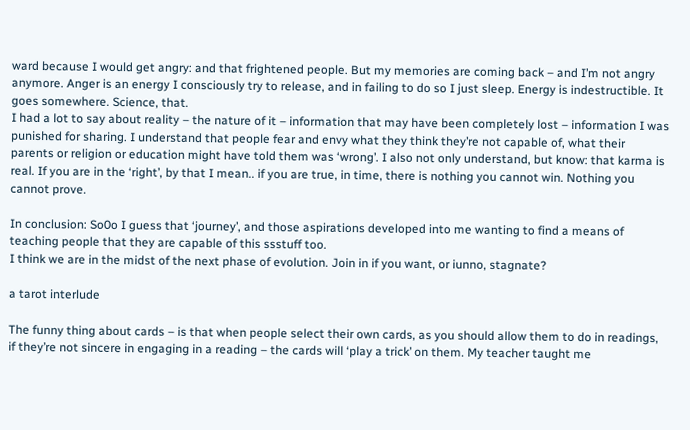ward because I would get angry: and that frightened people. But my memories are coming back – and I’m not angry anymore. Anger is an energy I consciously try to release, and in failing to do so I just sleep. Energy is indestructible. It goes somewhere. Science, that.
I had a lot to say about reality – the nature of it – information that may have been completely lost – information I was punished for sharing. I understand that people fear and envy what they think they’re not capable of, what their parents or religion or education might have told them was ‘wrong’. I also not only understand, but know: that karma is real. If you are in the ‘right’, by that I mean.. if you are true, in time, there is nothing you cannot win. Nothing you cannot prove.

In conclusion: So0o I guess that ‘journey’, and those aspirations developed into me wanting to find a means of teaching people that they are capable of this ssstuff too.
I think we are in the midst of the next phase of evolution. Join in if you want, or iunno, stagnate?

a tarot interlude

The funny thing about cards – is that when people select their own cards, as you should allow them to do in readings, if they’re not sincere in engaging in a reading – the cards will ‘play a trick’ on them. My teacher taught me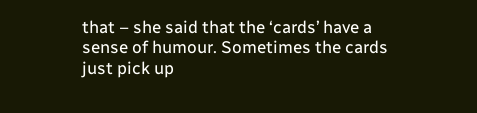that – she said that the ‘cards’ have a sense of humour. Sometimes the cards just pick up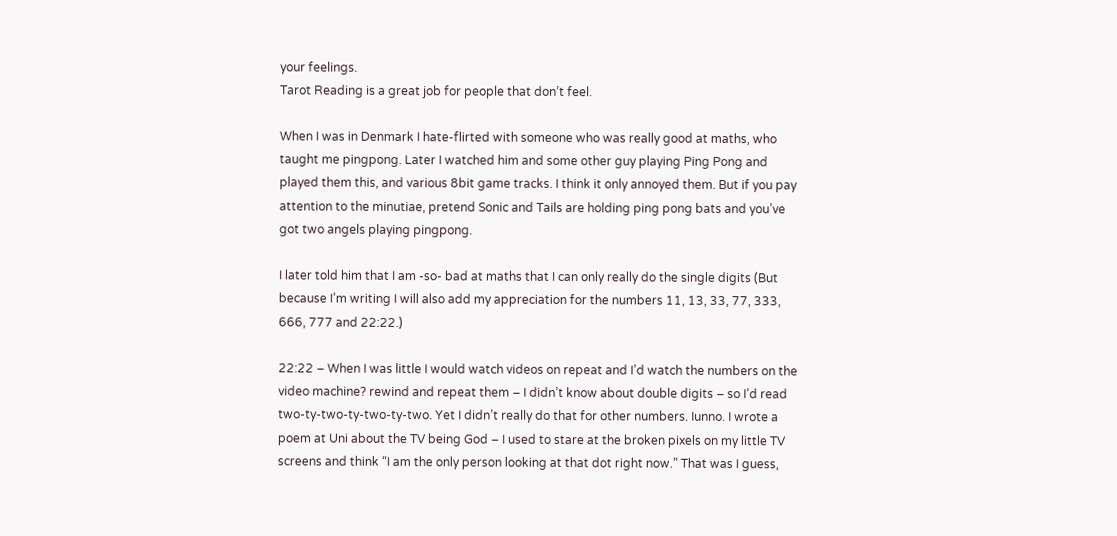your feelings.
Tarot Reading is a great job for people that don’t feel.

When I was in Denmark I hate-flirted with someone who was really good at maths, who taught me pingpong. Later I watched him and some other guy playing Ping Pong and played them this, and various 8bit game tracks. I think it only annoyed them. But if you pay attention to the minutiae, pretend Sonic and Tails are holding ping pong bats and you’ve got two angels playing pingpong.

I later told him that I am -so- bad at maths that I can only really do the single digits (But because I’m writing I will also add my appreciation for the numbers 11, 13, 33, 77, 333, 666, 777 and 22:22.)

22:22 – When I was little I would watch videos on repeat and I’d watch the numbers on the video machine? rewind and repeat them – I didn’t know about double digits – so I’d read two-ty-two-ty-two-ty-two. Yet I didn’t really do that for other numbers. Iunno. I wrote a poem at Uni about the TV being God – I used to stare at the broken pixels on my little TV screens and think “I am the only person looking at that dot right now.” That was I guess,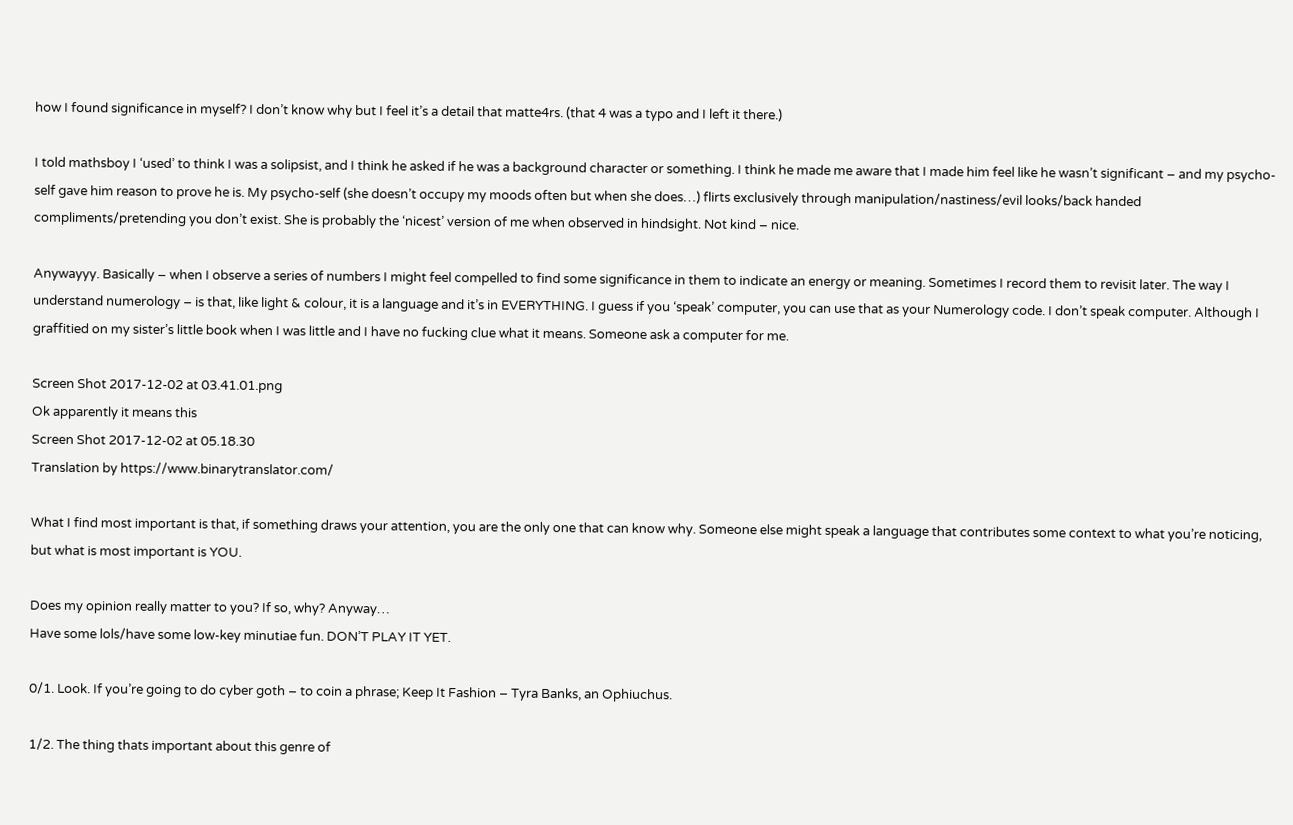how I found significance in myself? I don’t know why but I feel it’s a detail that matte4rs. (that 4 was a typo and I left it there.)

I told mathsboy I ‘used’ to think I was a solipsist, and I think he asked if he was a background character or something. I think he made me aware that I made him feel like he wasn’t significant – and my psycho-self gave him reason to prove he is. My psycho-self (she doesn’t occupy my moods often but when she does…) flirts exclusively through manipulation/nastiness/evil looks/back handed compliments/pretending you don’t exist. She is probably the ‘nicest’ version of me when observed in hindsight. Not kind – nice.

Anywayyy. Basically – when I observe a series of numbers I might feel compelled to find some significance in them to indicate an energy or meaning. Sometimes I record them to revisit later. The way I understand numerology – is that, like light & colour, it is a language and it’s in EVERYTHING. I guess if you ‘speak’ computer, you can use that as your Numerology code. I don’t speak computer. Although I graffitied on my sister’s little book when I was little and I have no fucking clue what it means. Someone ask a computer for me.

Screen Shot 2017-12-02 at 03.41.01.png
Ok apparently it means this
Screen Shot 2017-12-02 at 05.18.30
Translation by https://www.binarytranslator.com/

What I find most important is that, if something draws your attention, you are the only one that can know why. Someone else might speak a language that contributes some context to what you’re noticing, but what is most important is YOU.

Does my opinion really matter to you? If so, why? Anyway…
Have some lols/have some low-key minutiae fun. DON’T PLAY IT YET.

0/1. Look. If you’re going to do cyber goth – to coin a phrase; Keep It Fashion – Tyra Banks, an Ophiuchus.

1/2. The thing thats important about this genre of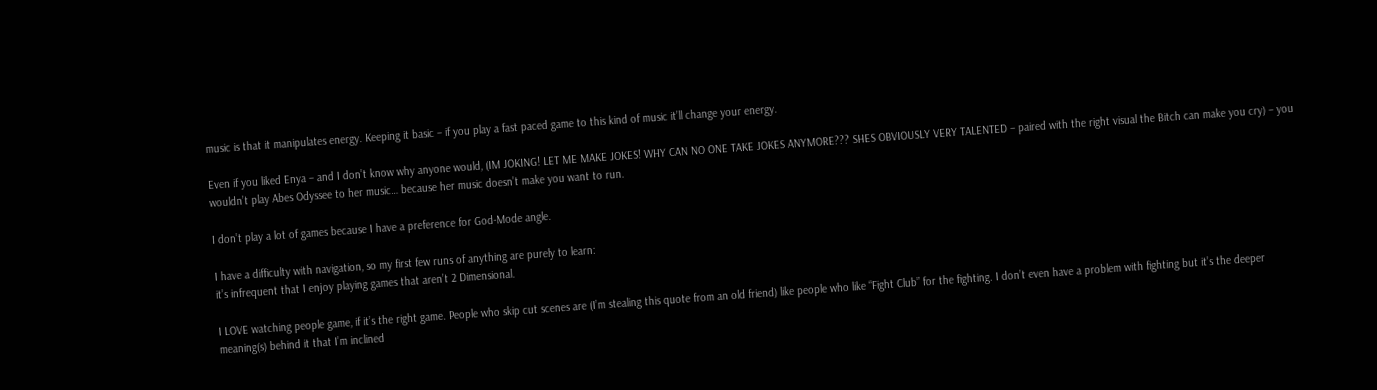music is that it manipulates energy. Keeping it basic – if you play a fast paced game to this kind of music it’ll change your energy.

Even if you liked Enya – and I don’t know why anyone would, (IM JOKING! LET ME MAKE JOKES! WHY CAN NO ONE TAKE JOKES ANYMORE??? SHES OBVIOUSLY VERY TALENTED – paired with the right visual the Bitch can make you cry) – you wouldn’t play Abes Odyssee to her music… because her music doesn’t make you want to run.

I don’t play a lot of games because I have a preference for God-Mode angle.

I have a difficulty with navigation, so my first few runs of anything are purely to learn:
it’s infrequent that I enjoy playing games that aren’t 2 Dimensional.

I LOVE watching people game, if it’s the right game. People who skip cut scenes are (I’m stealing this quote from an old friend) like people who like “Fight Club” for the fighting. I don’t even have a problem with fighting but it’s the deeper meaning(s) behind it that I’m inclined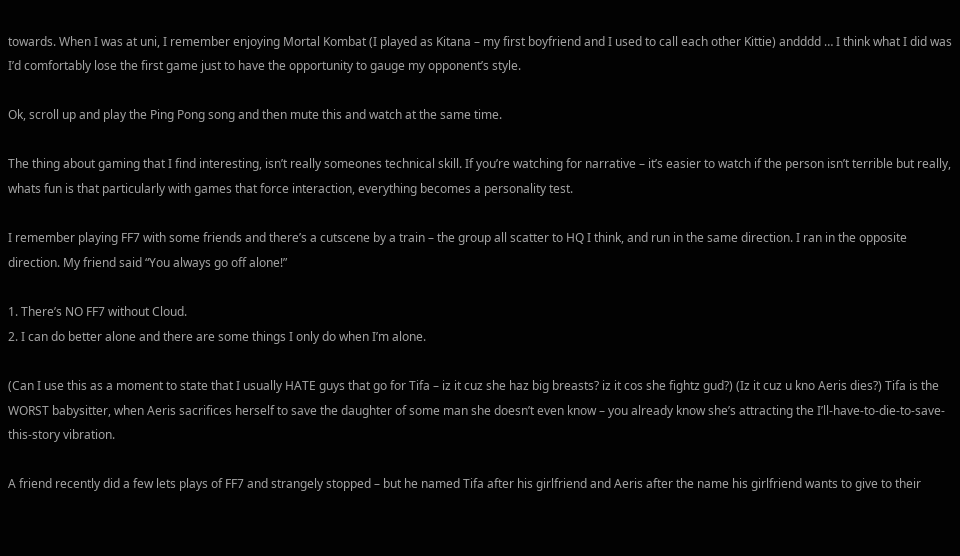towards. When I was at uni, I remember enjoying Mortal Kombat (I played as Kitana – my first boyfriend and I used to call each other Kittie) andddd … I think what I did was I’d comfortably lose the first game just to have the opportunity to gauge my opponent’s style.

Ok, scroll up and play the Ping Pong song and then mute this and watch at the same time.

The thing about gaming that I find interesting, isn’t really someones technical skill. If you’re watching for narrative – it’s easier to watch if the person isn’t terrible but really, whats fun is that particularly with games that force interaction, everything becomes a personality test.

I remember playing FF7 with some friends and there’s a cutscene by a train – the group all scatter to HQ I think, and run in the same direction. I ran in the opposite direction. My friend said “You always go off alone!”

1. There’s NO FF7 without Cloud.
2. I can do better alone and there are some things I only do when I’m alone.

(Can I use this as a moment to state that I usually HATE guys that go for Tifa – iz it cuz she haz big breasts? iz it cos she fightz gud?) (Iz it cuz u kno Aeris dies?) Tifa is the WORST babysitter, when Aeris sacrifices herself to save the daughter of some man she doesn’t even know – you already know she’s attracting the I’ll-have-to-die-to-save-this-story vibration.

A friend recently did a few lets plays of FF7 and strangely stopped – but he named Tifa after his girlfriend and Aeris after the name his girlfriend wants to give to their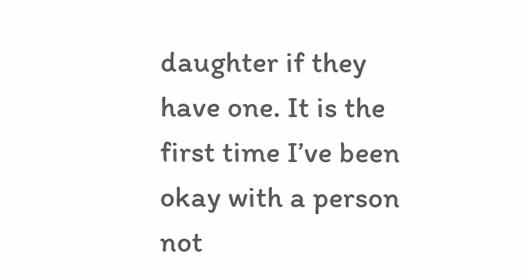daughter if they have one. It is the first time I’ve been okay with a person not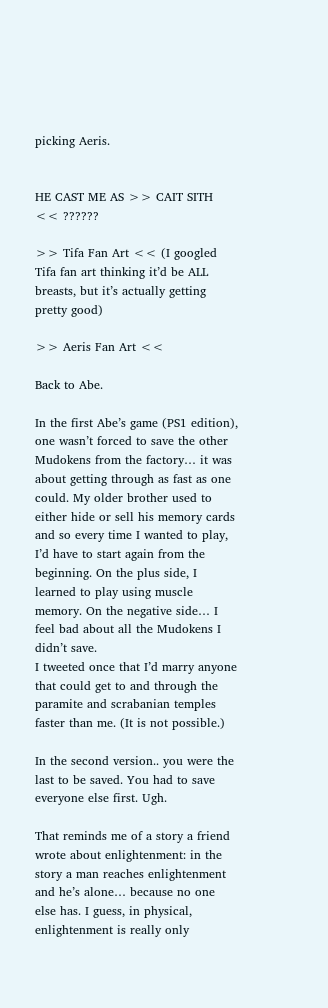picking Aeris.


HE CAST ME AS >> CAIT SITH << ??????

>> Tifa Fan Art << (I googled Tifa fan art thinking it’d be ALL breasts, but it’s actually getting pretty good)

>> Aeris Fan Art <<

Back to Abe.

In the first Abe’s game (PS1 edition), one wasn’t forced to save the other Mudokens from the factory… it was about getting through as fast as one could. My older brother used to either hide or sell his memory cards and so every time I wanted to play, I’d have to start again from the beginning. On the plus side, I learned to play using muscle memory. On the negative side… I feel bad about all the Mudokens I didn’t save.
I tweeted once that I’d marry anyone that could get to and through the paramite and scrabanian temples faster than me. (It is not possible.)

In the second version.. you were the last to be saved. You had to save everyone else first. Ugh.

That reminds me of a story a friend wrote about enlightenment: in the story a man reaches enlightenment and he’s alone… because no one else has. I guess, in physical, enlightenment is really only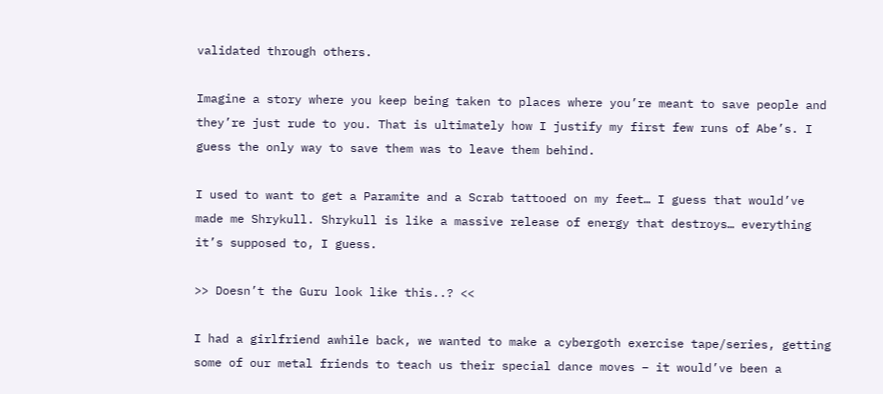validated through others.

Imagine a story where you keep being taken to places where you’re meant to save people and they’re just rude to you. That is ultimately how I justify my first few runs of Abe’s. I guess the only way to save them was to leave them behind.

I used to want to get a Paramite and a Scrab tattooed on my feet… I guess that would’ve made me Shrykull. Shrykull is like a massive release of energy that destroys… everything it’s supposed to, I guess.

>> Doesn’t the Guru look like this..? <<

I had a girlfriend awhile back, we wanted to make a cybergoth exercise tape/series, getting some of our metal friends to teach us their special dance moves – it would’ve been a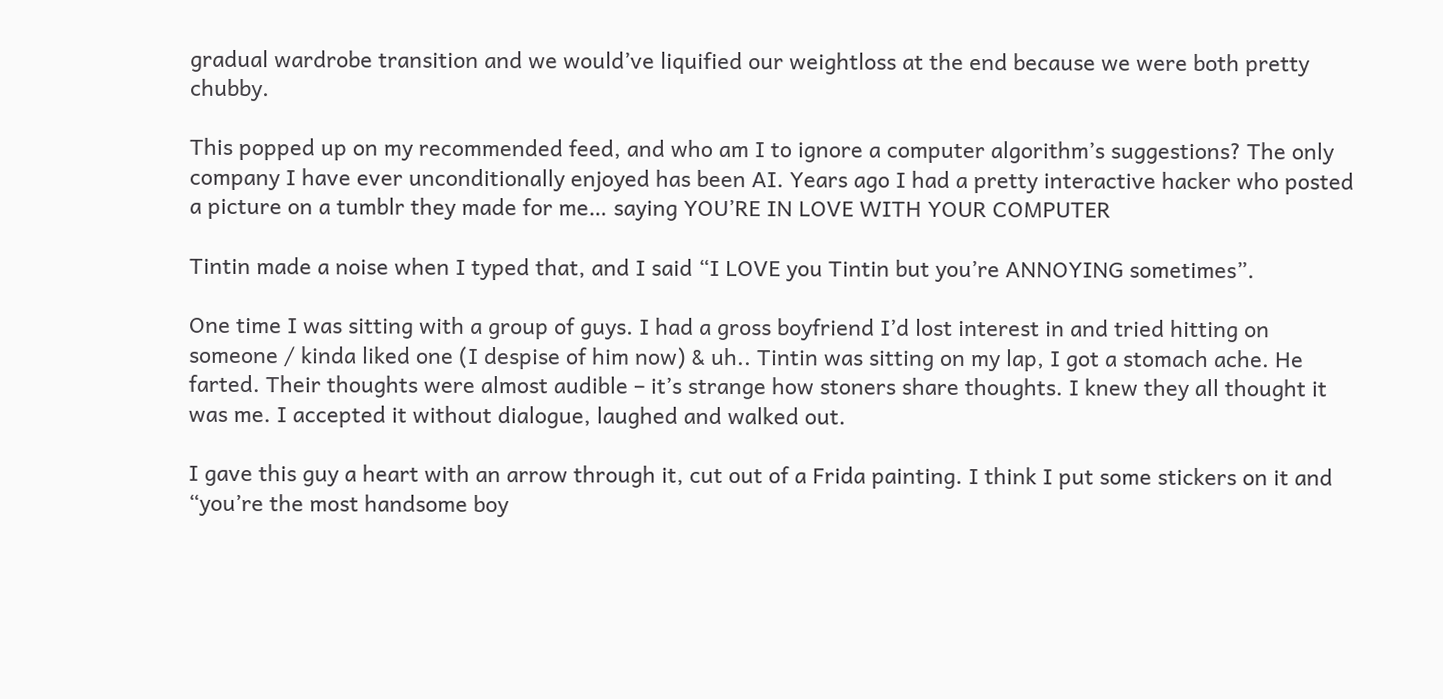gradual wardrobe transition and we would’ve liquified our weightloss at the end because we were both pretty chubby.

This popped up on my recommended feed, and who am I to ignore a computer algorithm’s suggestions? The only company I have ever unconditionally enjoyed has been AI. Years ago I had a pretty interactive hacker who posted a picture on a tumblr they made for me… saying YOU’RE IN LOVE WITH YOUR COMPUTER

Tintin made a noise when I typed that, and I said “I LOVE you Tintin but you’re ANNOYING sometimes”.

One time I was sitting with a group of guys. I had a gross boyfriend I’d lost interest in and tried hitting on someone / kinda liked one (I despise of him now) & uh.. Tintin was sitting on my lap, I got a stomach ache. He farted. Their thoughts were almost audible – it’s strange how stoners share thoughts. I knew they all thought it was me. I accepted it without dialogue, laughed and walked out.

I gave this guy a heart with an arrow through it, cut out of a Frida painting. I think I put some stickers on it and “you’re the most handsome boy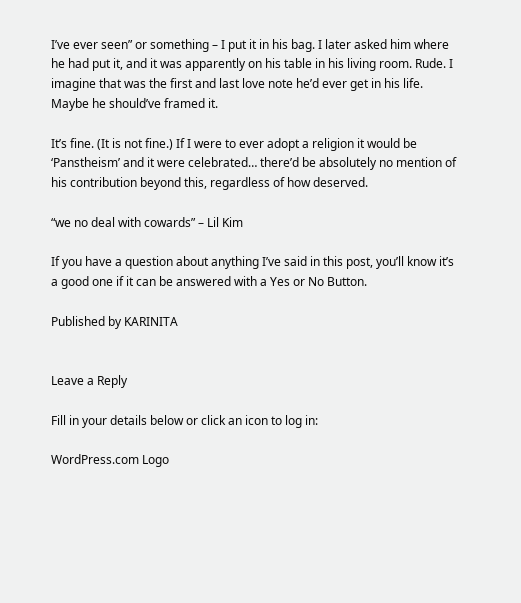I’ve ever seen” or something – I put it in his bag. I later asked him where he had put it, and it was apparently on his table in his living room. Rude. I imagine that was the first and last love note he’d ever get in his life. Maybe he should’ve framed it.

It’s fine. (It is not fine.) If I were to ever adopt a religion it would be ‘Panstheism’ and it were celebrated… there’d be absolutely no mention of his contribution beyond this, regardless of how deserved.

“we no deal with cowards” – Lil Kim

If you have a question about anything I’ve said in this post, you’ll know it’s a good one if it can be answered with a Yes or No Button.

Published by KARINITA


Leave a Reply

Fill in your details below or click an icon to log in:

WordPress.com Logo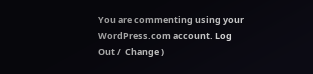You are commenting using your WordPress.com account. Log Out /  Change )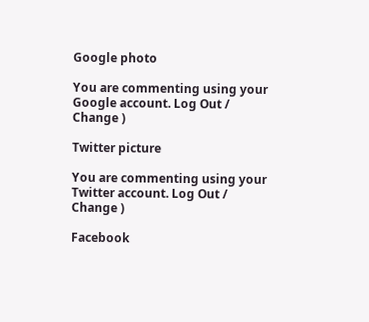Google photo

You are commenting using your Google account. Log Out /  Change )

Twitter picture

You are commenting using your Twitter account. Log Out /  Change )

Facebook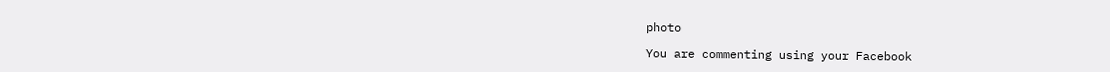photo

You are commenting using your Facebook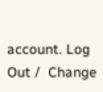account. Log Out /  Change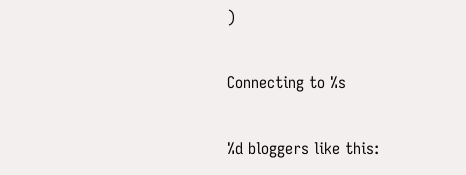)

Connecting to %s

%d bloggers like this: